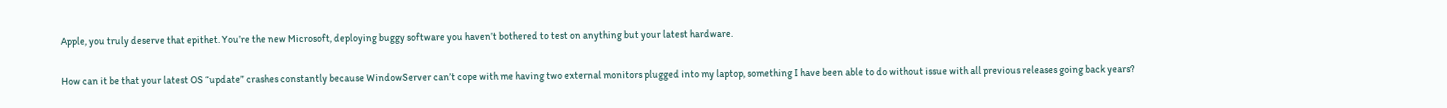Apple, you truly deserve that epithet. You’re the new Microsoft, deploying buggy software you haven’t bothered to test on anything but your latest hardware.

How can it be that your latest OS “update” crashes constantly because WindowServer can’t cope with me having two external monitors plugged into my laptop, something I have been able to do without issue with all previous releases going back years?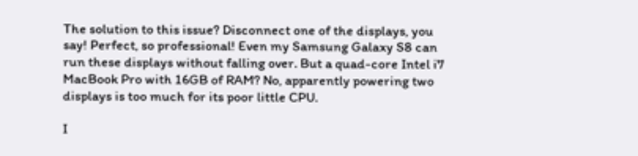The solution to this issue? Disconnect one of the displays, you say! Perfect, so professional! Even my Samsung Galaxy S8 can run these displays without falling over. But a quad-core Intel i7 MacBook Pro with 16GB of RAM? No, apparently powering two displays is too much for its poor little CPU.

I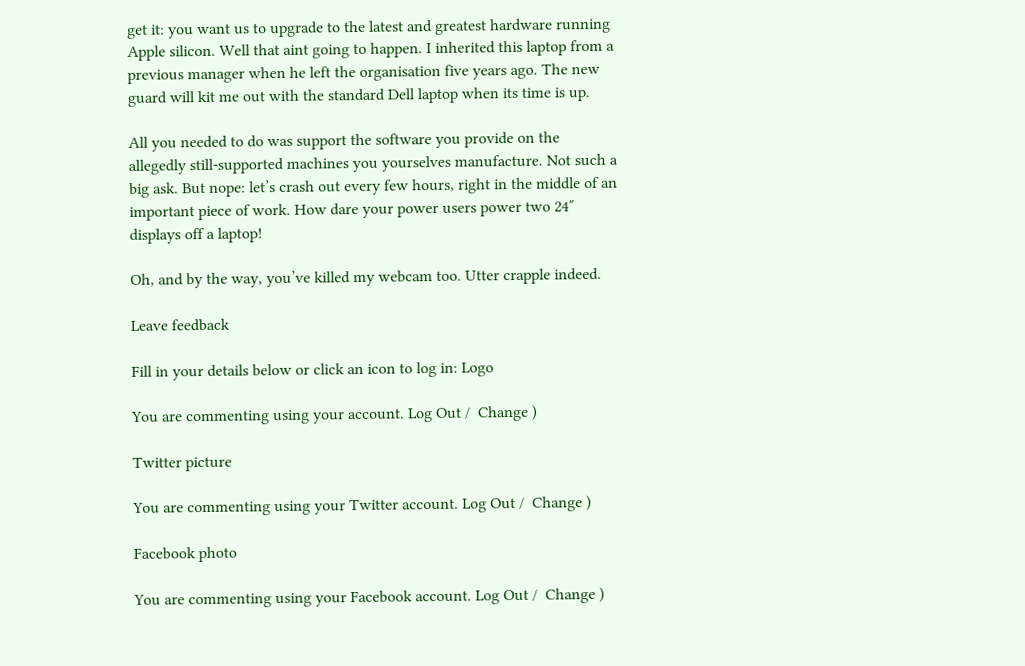get it: you want us to upgrade to the latest and greatest hardware running Apple silicon. Well that aint going to happen. I inherited this laptop from a previous manager when he left the organisation five years ago. The new guard will kit me out with the standard Dell laptop when its time is up.

All you needed to do was support the software you provide on the allegedly still-supported machines you yourselves manufacture. Not such a big ask. But nope: let’s crash out every few hours, right in the middle of an important piece of work. How dare your power users power two 24″ displays off a laptop!

Oh, and by the way, you’ve killed my webcam too. Utter crapple indeed.

Leave feedback

Fill in your details below or click an icon to log in: Logo

You are commenting using your account. Log Out /  Change )

Twitter picture

You are commenting using your Twitter account. Log Out /  Change )

Facebook photo

You are commenting using your Facebook account. Log Out /  Change )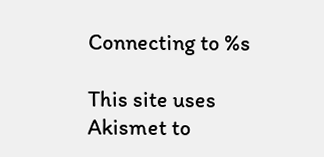Connecting to %s

This site uses Akismet to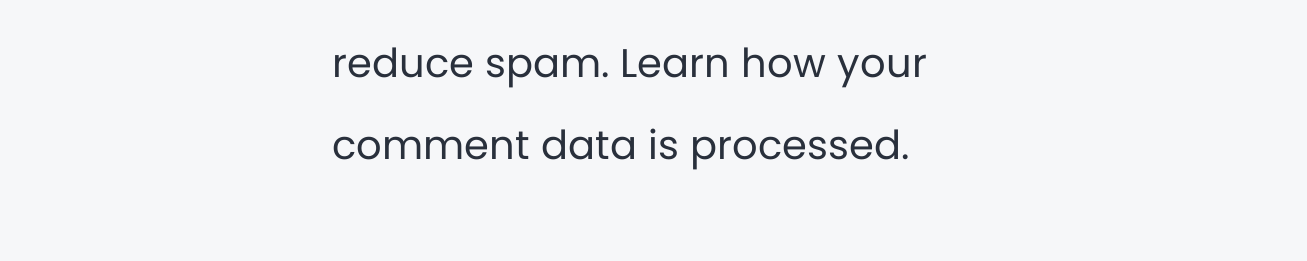reduce spam. Learn how your comment data is processed.